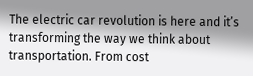The electric car revolution is here and it’s transforming the way we think about transportation. From cost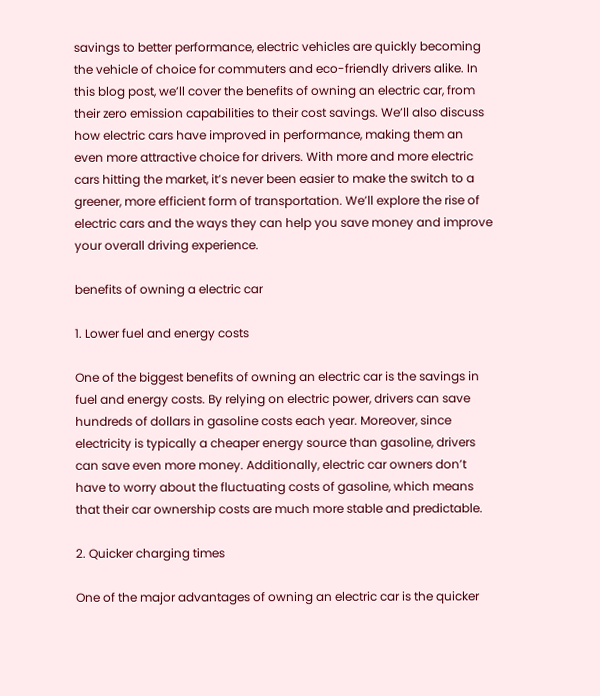savings to better performance, electric vehicles are quickly becoming the vehicle of choice for commuters and eco-friendly drivers alike. In this blog post, we’ll cover the benefits of owning an electric car, from their zero emission capabilities to their cost savings. We’ll also discuss how electric cars have improved in performance, making them an even more attractive choice for drivers. With more and more electric cars hitting the market, it’s never been easier to make the switch to a greener, more efficient form of transportation. We’ll explore the rise of electric cars and the ways they can help you save money and improve your overall driving experience.

benefits of owning a electric car

1. Lower fuel and energy costs

One of the biggest benefits of owning an electric car is the savings in fuel and energy costs. By relying on electric power, drivers can save hundreds of dollars in gasoline costs each year. Moreover, since electricity is typically a cheaper energy source than gasoline, drivers can save even more money. Additionally, electric car owners don’t have to worry about the fluctuating costs of gasoline, which means that their car ownership costs are much more stable and predictable.

2. Quicker charging times

One of the major advantages of owning an electric car is the quicker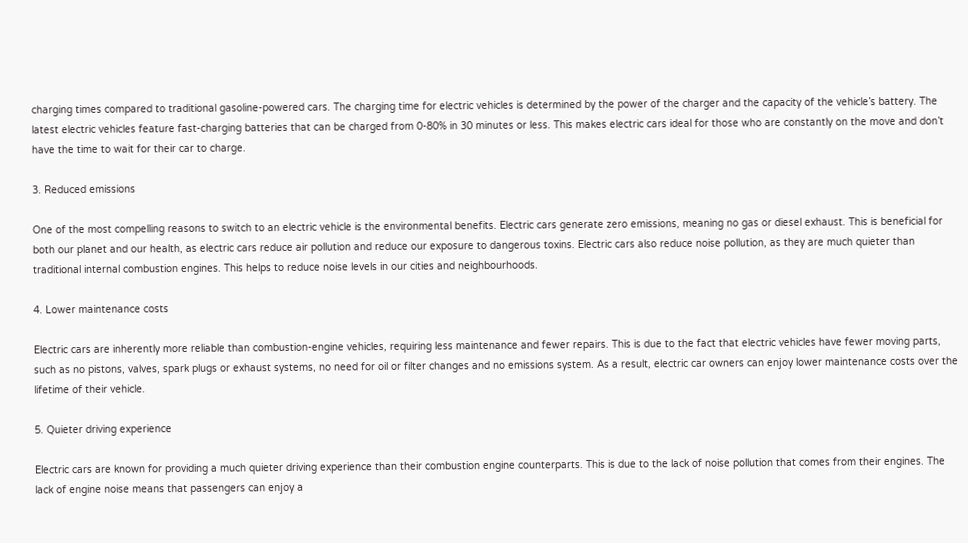charging times compared to traditional gasoline-powered cars. The charging time for electric vehicles is determined by the power of the charger and the capacity of the vehicle’s battery. The latest electric vehicles feature fast-charging batteries that can be charged from 0-80% in 30 minutes or less. This makes electric cars ideal for those who are constantly on the move and don’t have the time to wait for their car to charge.

3. Reduced emissions

One of the most compelling reasons to switch to an electric vehicle is the environmental benefits. Electric cars generate zero emissions, meaning no gas or diesel exhaust. This is beneficial for both our planet and our health, as electric cars reduce air pollution and reduce our exposure to dangerous toxins. Electric cars also reduce noise pollution, as they are much quieter than traditional internal combustion engines. This helps to reduce noise levels in our cities and neighbourhoods.

4. Lower maintenance costs

Electric cars are inherently more reliable than combustion-engine vehicles, requiring less maintenance and fewer repairs. This is due to the fact that electric vehicles have fewer moving parts, such as no pistons, valves, spark plugs or exhaust systems, no need for oil or filter changes and no emissions system. As a result, electric car owners can enjoy lower maintenance costs over the lifetime of their vehicle.

5. Quieter driving experience

Electric cars are known for providing a much quieter driving experience than their combustion engine counterparts. This is due to the lack of noise pollution that comes from their engines. The lack of engine noise means that passengers can enjoy a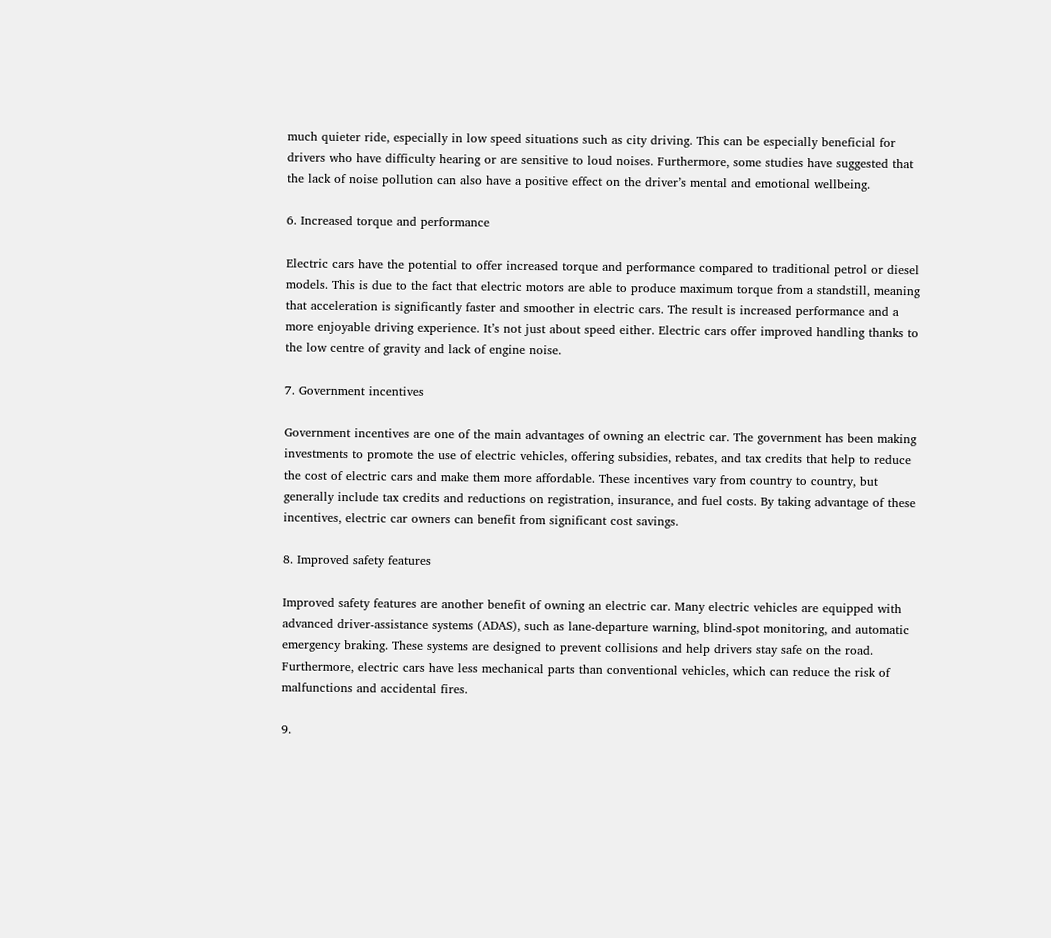much quieter ride, especially in low speed situations such as city driving. This can be especially beneficial for drivers who have difficulty hearing or are sensitive to loud noises. Furthermore, some studies have suggested that the lack of noise pollution can also have a positive effect on the driver’s mental and emotional wellbeing.

6. Increased torque and performance

Electric cars have the potential to offer increased torque and performance compared to traditional petrol or diesel models. This is due to the fact that electric motors are able to produce maximum torque from a standstill, meaning that acceleration is significantly faster and smoother in electric cars. The result is increased performance and a more enjoyable driving experience. It’s not just about speed either. Electric cars offer improved handling thanks to the low centre of gravity and lack of engine noise.

7. Government incentives

Government incentives are one of the main advantages of owning an electric car. The government has been making investments to promote the use of electric vehicles, offering subsidies, rebates, and tax credits that help to reduce the cost of electric cars and make them more affordable. These incentives vary from country to country, but generally include tax credits and reductions on registration, insurance, and fuel costs. By taking advantage of these incentives, electric car owners can benefit from significant cost savings.

8. Improved safety features

Improved safety features are another benefit of owning an electric car. Many electric vehicles are equipped with advanced driver-assistance systems (ADAS), such as lane-departure warning, blind-spot monitoring, and automatic emergency braking. These systems are designed to prevent collisions and help drivers stay safe on the road. Furthermore, electric cars have less mechanical parts than conventional vehicles, which can reduce the risk of malfunctions and accidental fires.

9.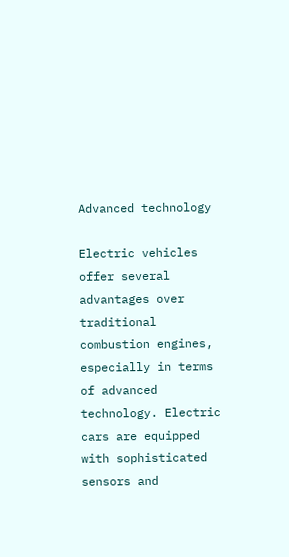Advanced technology

Electric vehicles offer several advantages over traditional combustion engines, especially in terms of advanced technology. Electric cars are equipped with sophisticated sensors and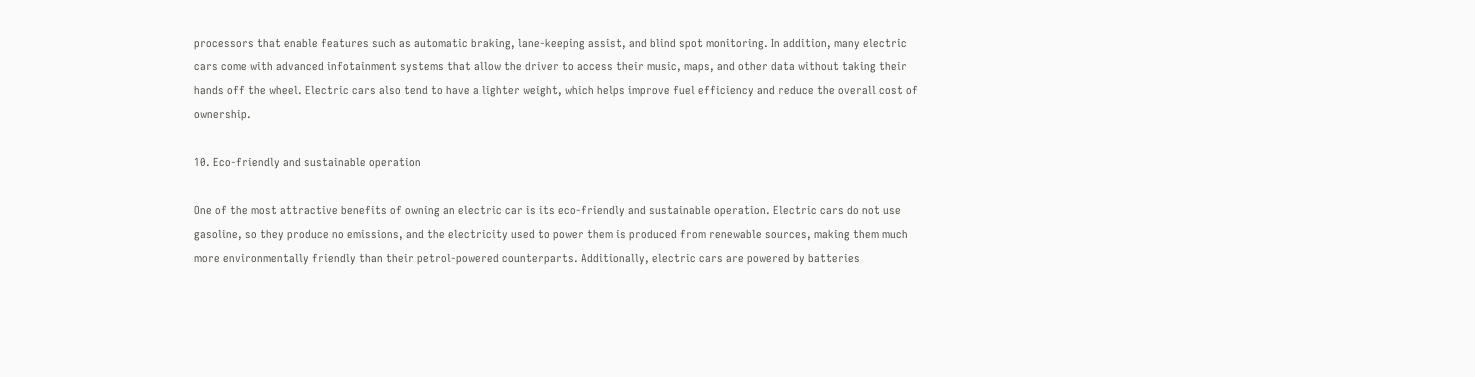processors that enable features such as automatic braking, lane-keeping assist, and blind spot monitoring. In addition, many electric cars come with advanced infotainment systems that allow the driver to access their music, maps, and other data without taking their hands off the wheel. Electric cars also tend to have a lighter weight, which helps improve fuel efficiency and reduce the overall cost of ownership.

10. Eco-friendly and sustainable operation

One of the most attractive benefits of owning an electric car is its eco-friendly and sustainable operation. Electric cars do not use gasoline, so they produce no emissions, and the electricity used to power them is produced from renewable sources, making them much more environmentally friendly than their petrol-powered counterparts. Additionally, electric cars are powered by batteries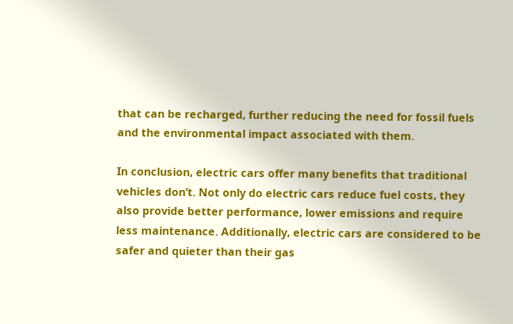that can be recharged, further reducing the need for fossil fuels and the environmental impact associated with them.

In conclusion, electric cars offer many benefits that traditional vehicles don’t. Not only do electric cars reduce fuel costs, they also provide better performance, lower emissions and require less maintenance. Additionally, electric cars are considered to be safer and quieter than their gas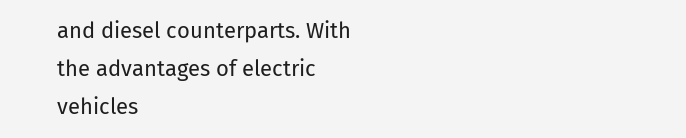and diesel counterparts. With the advantages of electric vehicles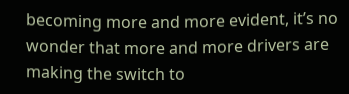becoming more and more evident, it’s no wonder that more and more drivers are making the switch to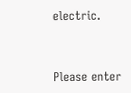electric.


Please enter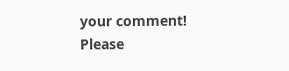your comment!
Please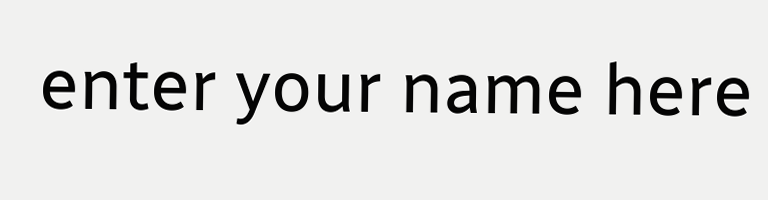enter your name here